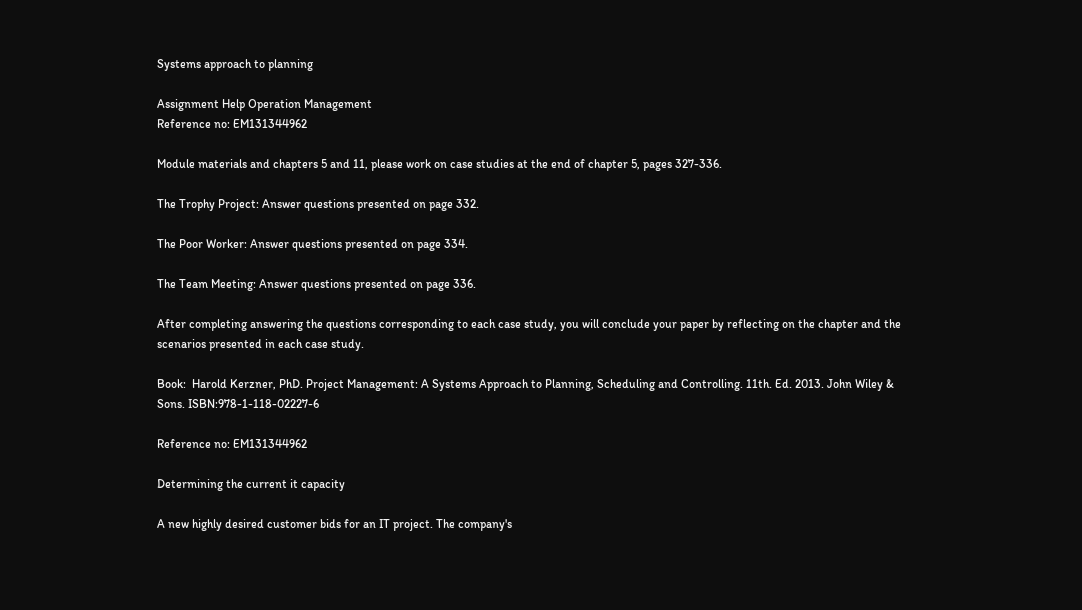Systems approach to planning

Assignment Help Operation Management
Reference no: EM131344962

Module materials and chapters 5 and 11, please work on case studies at the end of chapter 5, pages 327-336.

The Trophy Project: Answer questions presented on page 332.

The Poor Worker: Answer questions presented on page 334.

The Team Meeting: Answer questions presented on page 336.

After completing answering the questions corresponding to each case study, you will conclude your paper by reflecting on the chapter and the scenarios presented in each case study.

Book:  Harold Kerzner, PhD. Project Management: A Systems Approach to Planning, Scheduling and Controlling. 11th. Ed. 2013. John Wiley & Sons. ISBN:978-1-118-02227-6

Reference no: EM131344962

Determining the current it capacity

A new highly desired customer bids for an IT project. The company's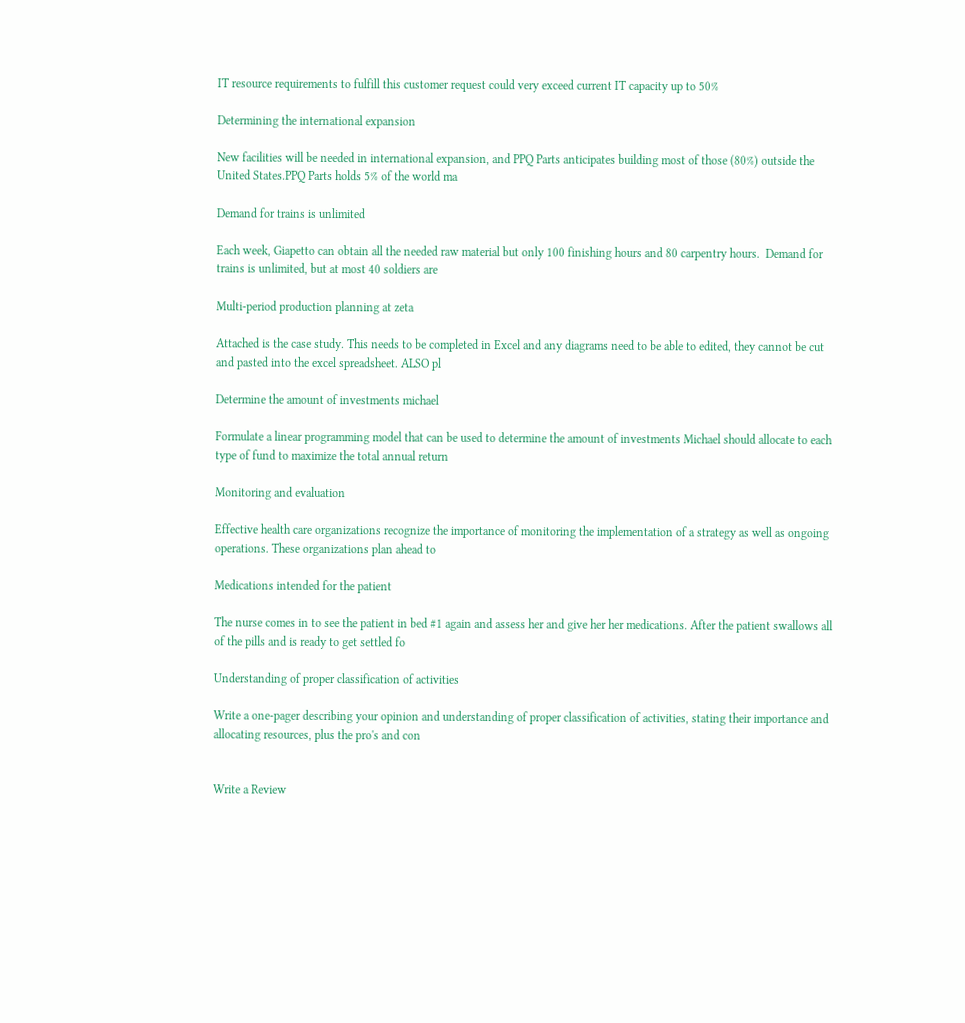IT resource requirements to fulfill this customer request could very exceed current IT capacity up to 50%

Determining the international expansion

New facilities will be needed in international expansion, and PPQ Parts anticipates building most of those (80%) outside the United States.PPQ Parts holds 5% of the world ma

Demand for trains is unlimited

Each week, Giapetto can obtain all the needed raw material but only 100 finishing hours and 80 carpentry hours.  Demand for trains is unlimited, but at most 40 soldiers are

Multi-period production planning at zeta

Attached is the case study. This needs to be completed in Excel and any diagrams need to be able to edited, they cannot be cut and pasted into the excel spreadsheet. ALSO pl

Determine the amount of investments michael

Formulate a linear programming model that can be used to determine the amount of investments Michael should allocate to each type of fund to maximize the total annual return

Monitoring and evaluation

Effective health care organizations recognize the importance of monitoring the implementation of a strategy as well as ongoing operations. These organizations plan ahead to

Medications intended for the patient

The nurse comes in to see the patient in bed #1 again and assess her and give her her medications. After the patient swallows all of the pills and is ready to get settled fo

Understanding of proper classification of activities

Write a one-pager describing your opinion and understanding of proper classification of activities, stating their importance and allocating resources, plus the pro's and con


Write a Review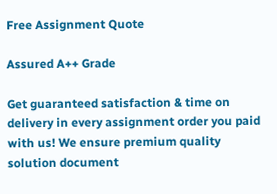Free Assignment Quote

Assured A++ Grade

Get guaranteed satisfaction & time on delivery in every assignment order you paid with us! We ensure premium quality solution document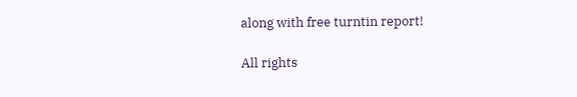along with free turntin report!

All rights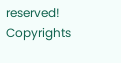reserved! Copyrights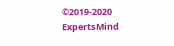©2019-2020 ExpertsMind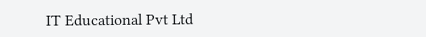IT Educational Pvt Ltd